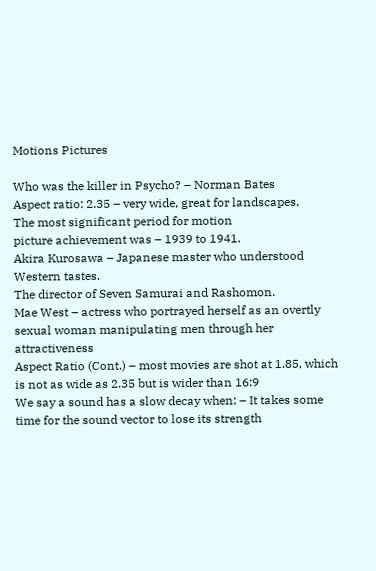Motions Pictures

Who was the killer in Psycho? – Norman Bates
Aspect ratio: 2.35 – very wide, great for landscapes,
The most significant period for motion
picture achievement was – 1939 to 1941.
Akira Kurosawa – Japanese master who understood Western tastes.
The director of Seven Samurai and Rashomon.
Mae West – actress who portrayed herself as an overtly sexual woman manipulating men through her attractiveness
Aspect Ratio (Cont.) – most movies are shot at 1.85, which is not as wide as 2.35 but is wider than 16:9
We say a sound has a slow decay when: – It takes some time for the sound vector to lose its strength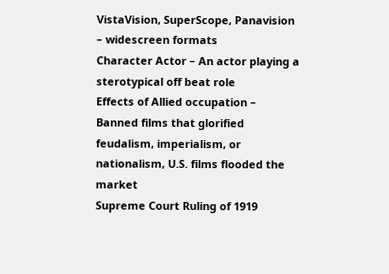VistaVision, SuperScope, Panavision – widescreen formats
Character Actor – An actor playing a sterotypical off beat role
Effects of Allied occupation – Banned films that glorified feudalism, imperialism, or nationalism, U.S. films flooded the market
Supreme Court Ruling of 1919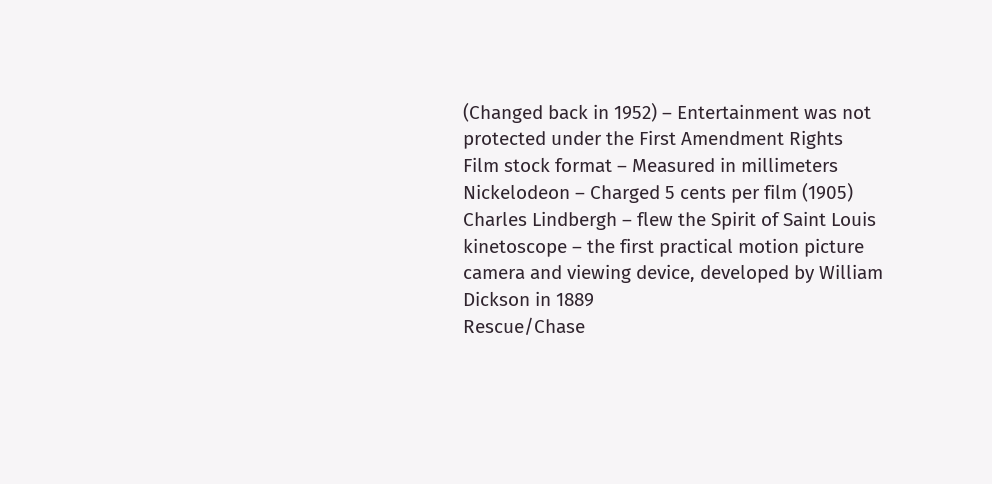(Changed back in 1952) – Entertainment was not protected under the First Amendment Rights
Film stock format – Measured in millimeters
Nickelodeon – Charged 5 cents per film (1905)
Charles Lindbergh – flew the Spirit of Saint Louis
kinetoscope – the first practical motion picture camera and viewing device, developed by William Dickson in 1889
Rescue/Chase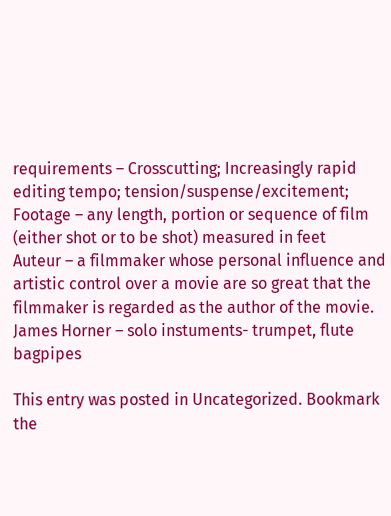requirements – Crosscutting; Increasingly rapid editing tempo; tension/suspense/excitement;
Footage – any length, portion or sequence of film (either shot or to be shot) measured in feet
Auteur – a filmmaker whose personal influence and artistic control over a movie are so great that the filmmaker is regarded as the author of the movie.
James Horner – solo instuments- trumpet, flute bagpipes

This entry was posted in Uncategorized. Bookmark the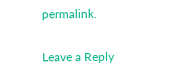permalink.

Leave a Reply